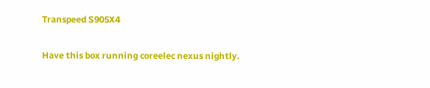Transpeed S905X4

Have this box running coreelec nexus nightly.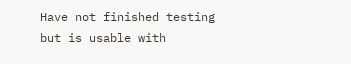Have not finished testing but is usable with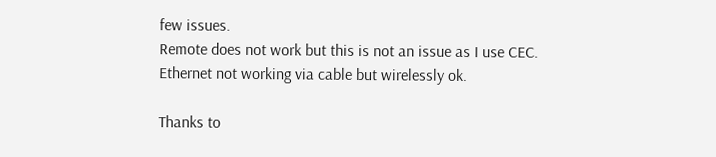few issues.
Remote does not work but this is not an issue as I use CEC.
Ethernet not working via cable but wirelessly ok.

Thanks to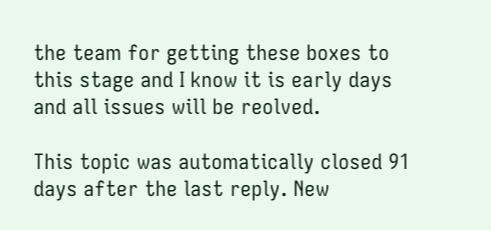the team for getting these boxes to this stage and I know it is early days and all issues will be reolved.

This topic was automatically closed 91 days after the last reply. New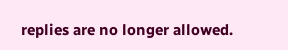replies are no longer allowed.